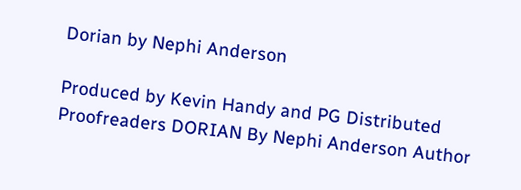Dorian by Nephi Anderson

Produced by Kevin Handy and PG Distributed Proofreaders DORIAN By Nephi Anderson Author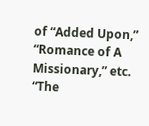of “Added Upon,” “Romance of A Missionary,” etc. “The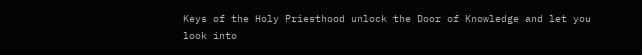Keys of the Holy Priesthood unlock the Door of Knowledge and let you look into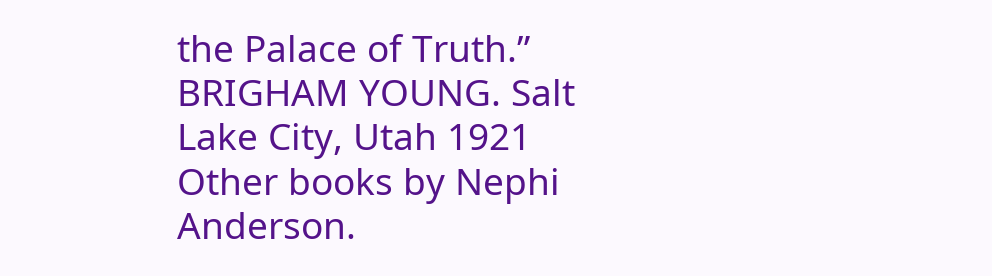the Palace of Truth.” BRIGHAM YOUNG. Salt Lake City, Utah 1921 Other books by Nephi Anderson.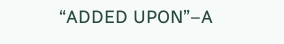“ADDED UPON”–A